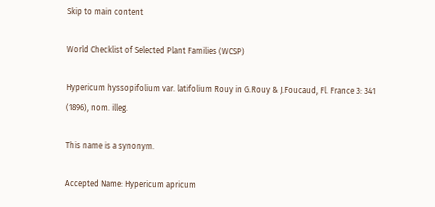Skip to main content

World Checklist of Selected Plant Families (WCSP)

Hypericum hyssopifolium var. latifolium Rouy in G.Rouy & J.Foucaud, Fl. France 3: 341 (1896), nom. illeg.

This name is a synonym.

Accepted Name: Hypericum apricum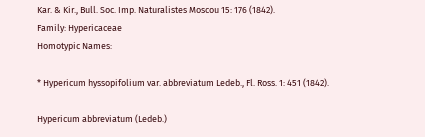Kar. & Kir., Bull. Soc. Imp. Naturalistes Moscou 15: 176 (1842).
Family: Hypericaceae
Homotypic Names:

* Hypericum hyssopifolium var. abbreviatum Ledeb., Fl. Ross. 1: 451 (1842).

Hypericum abbreviatum (Ledeb.)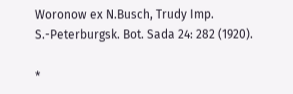Woronow ex N.Busch, Trudy Imp. S.-Peterburgsk. Bot. Sada 24: 282 (1920).

*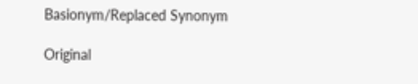Basionym/Replaced Synonym

Original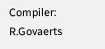Compiler: R.Govaerts